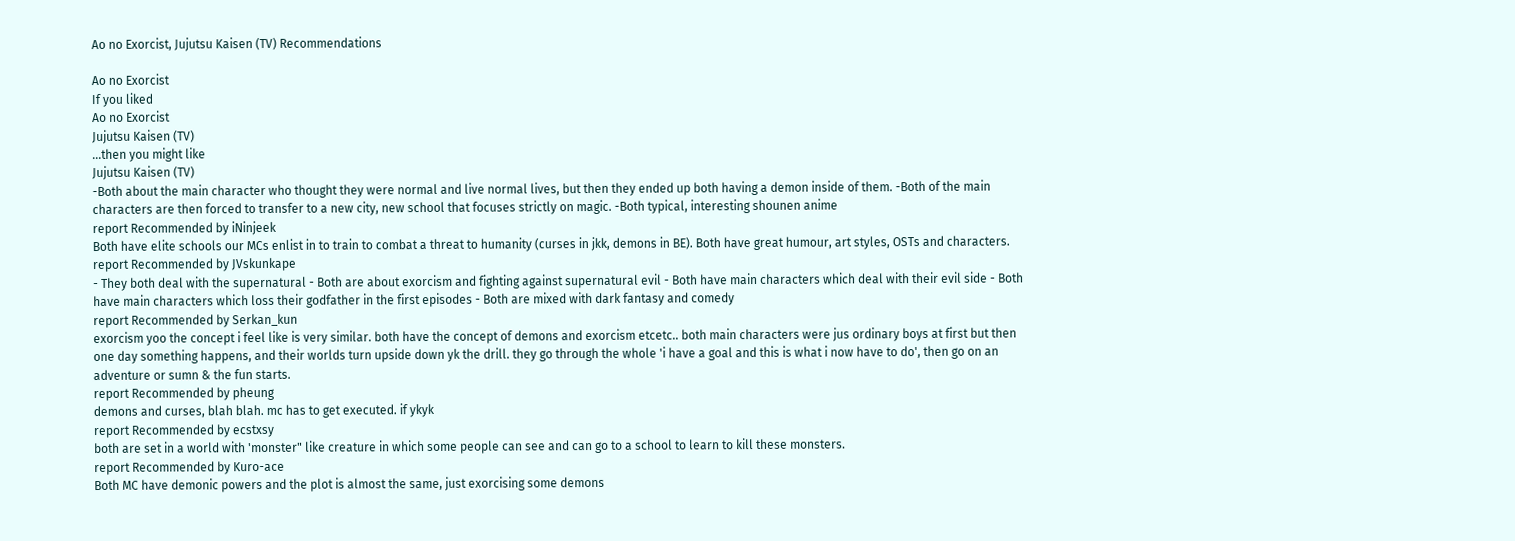Ao no Exorcist, Jujutsu Kaisen (TV) Recommendations

Ao no Exorcist
If you liked
Ao no Exorcist
Jujutsu Kaisen (TV)
...then you might like
Jujutsu Kaisen (TV)
-Both about the main character who thought they were normal and live normal lives, but then they ended up both having a demon inside of them. -Both of the main characters are then forced to transfer to a new city, new school that focuses strictly on magic. -Both typical, interesting shounen anime
report Recommended by iNinjeek
Both have elite schools our MCs enlist in to train to combat a threat to humanity (curses in jkk, demons in BE). Both have great humour, art styles, OSTs and characters.
report Recommended by JVskunkape
- They both deal with the supernatural - Both are about exorcism and fighting against supernatural evil - Both have main characters which deal with their evil side - Both have main characters which loss their godfather in the first episodes - Both are mixed with dark fantasy and comedy
report Recommended by Serkan_kun
exorcism yoo the concept i feel like is very similar. both have the concept of demons and exorcism etcetc.. both main characters were jus ordinary boys at first but then one day something happens, and their worlds turn upside down yk the drill. they go through the whole 'i have a goal and this is what i now have to do', then go on an adventure or sumn & the fun starts.
report Recommended by pheung
demons and curses, blah blah. mc has to get executed. if ykyk
report Recommended by ecstxsy
both are set in a world with 'monster" like creature in which some people can see and can go to a school to learn to kill these monsters.
report Recommended by Kuro-ace
Both MC have demonic powers and the plot is almost the same, just exorcising some demons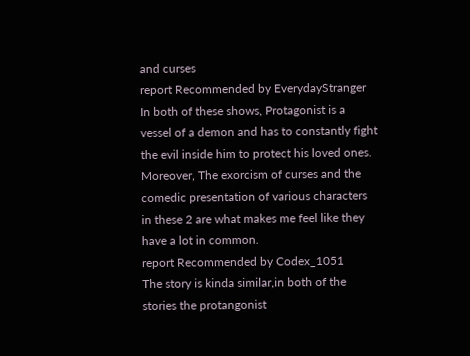and curses
report Recommended by EverydayStranger
In both of these shows, Protagonist is a vessel of a demon and has to constantly fight the evil inside him to protect his loved ones. Moreover, The exorcism of curses and the comedic presentation of various characters in these 2 are what makes me feel like they have a lot in common.
report Recommended by Codex_1051
The story is kinda similar,in both of the stories the protangonist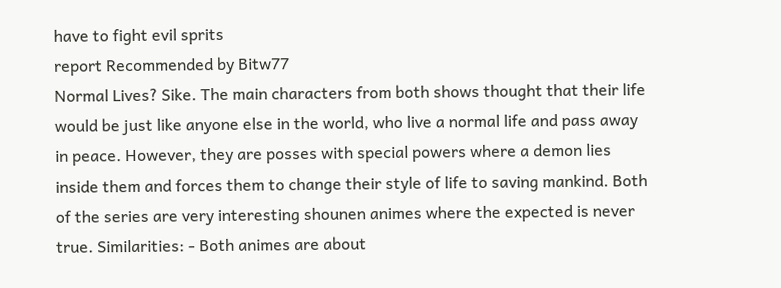have to fight evil sprits
report Recommended by Bitw77
Normal Lives? Sike. The main characters from both shows thought that their life would be just like anyone else in the world, who live a normal life and pass away in peace. However, they are posses with special powers where a demon lies inside them and forces them to change their style of life to saving mankind. Both of the series are very interesting shounen animes where the expected is never true. Similarities: - Both animes are about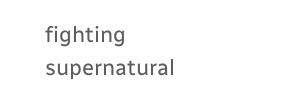fighting supernatural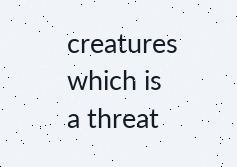creatures which is a threat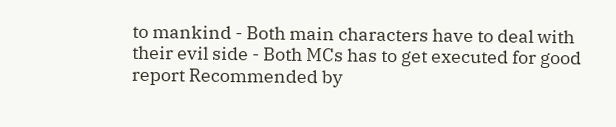to mankind - Both main characters have to deal with their evil side - Both MCs has to get executed for good
report Recommended by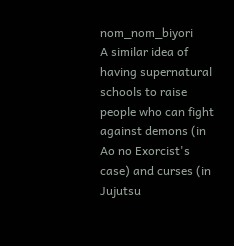nom_nom_biyori
A similar idea of having supernatural schools to raise people who can fight against demons (in Ao no Exorcist's case) and curses (in Jujutsu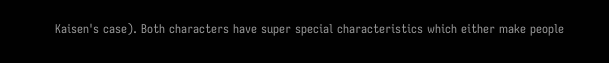Kaisen's case). Both characters have super special characteristics which either make people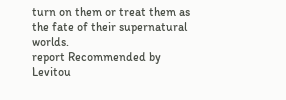turn on them or treat them as the fate of their supernatural worlds.
report Recommended by Levitou